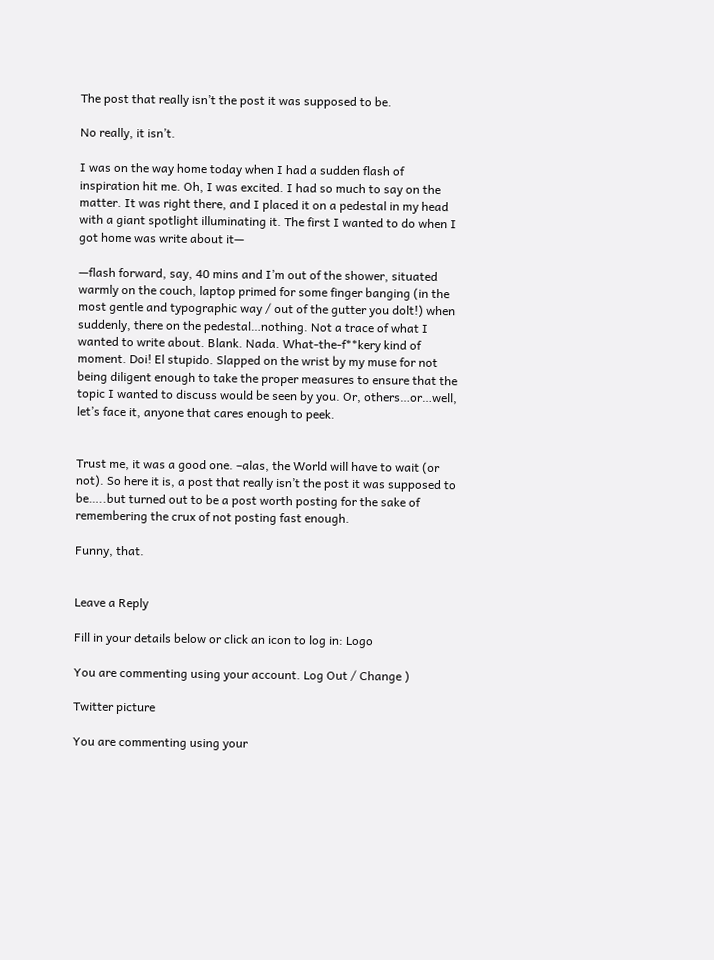The post that really isn’t the post it was supposed to be.

No really, it isn’t.

I was on the way home today when I had a sudden flash of inspiration hit me. Oh, I was excited. I had so much to say on the matter. It was right there, and I placed it on a pedestal in my head with a giant spotlight illuminating it. The first I wanted to do when I got home was write about it—

—flash forward, say, 40 mins and I’m out of the shower, situated warmly on the couch, laptop primed for some finger banging (in the most gentle and typographic way / out of the gutter you dolt!) when suddenly, there on the pedestal…nothing. Not a trace of what I wanted to write about. Blank. Nada. What-the-f**kery kind of moment. Doi! El stupido. Slapped on the wrist by my muse for not being diligent enough to take the proper measures to ensure that the topic I wanted to discuss would be seen by you. Or, others…or…well, let’s face it, anyone that cares enough to peek.


Trust me, it was a good one. –alas, the World will have to wait (or not). So here it is, a post that really isn’t the post it was supposed to be…..but turned out to be a post worth posting for the sake of remembering the crux of not posting fast enough.

Funny, that.


Leave a Reply

Fill in your details below or click an icon to log in: Logo

You are commenting using your account. Log Out / Change )

Twitter picture

You are commenting using your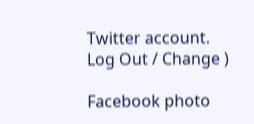Twitter account. Log Out / Change )

Facebook photo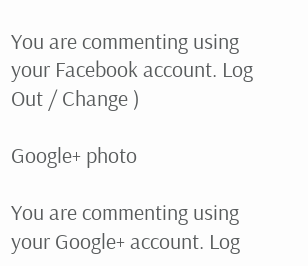You are commenting using your Facebook account. Log Out / Change )

Google+ photo

You are commenting using your Google+ account. Log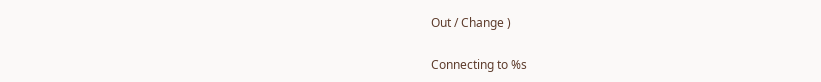Out / Change )

Connecting to %s